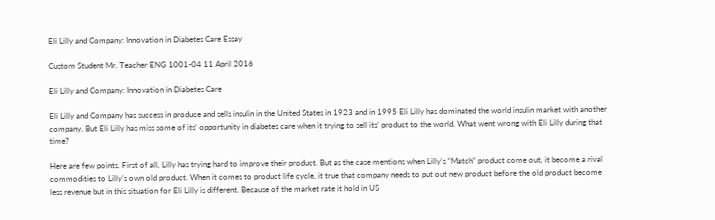Eli Lilly and Company: Innovation in Diabetes Care Essay

Custom Student Mr. Teacher ENG 1001-04 11 April 2016

Eli Lilly and Company: Innovation in Diabetes Care

Eli Lilly and Company has success in produce and sells insulin in the United States in 1923 and in 1995 Eli Lilly has dominated the world insulin market with another company. But Eli Lilly has miss some of its’ opportunity in diabetes care when it trying to sell its’ product to the world. What went wrong with Eli Lilly during that time?

Here are few points. First of all, Lilly has trying hard to improve their product. But as the case mentions when Lilly’s “Match” product come out, it become a rival commodities to Lilly’s own old product. When it comes to product life cycle, it true that company needs to put out new product before the old product become less revenue but in this situation for Eli Lilly is different. Because of the market rate it hold in US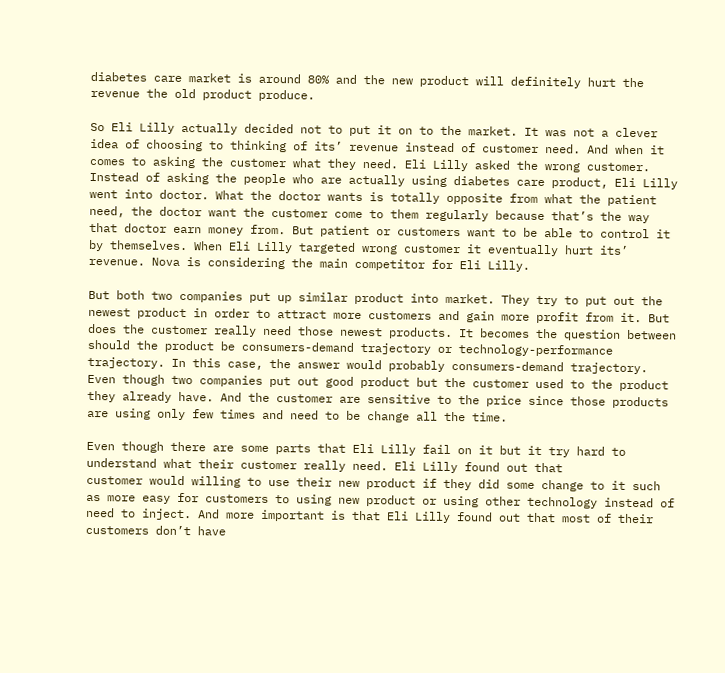diabetes care market is around 80% and the new product will definitely hurt the revenue the old product produce.

So Eli Lilly actually decided not to put it on to the market. It was not a clever idea of choosing to thinking of its’ revenue instead of customer need. And when it comes to asking the customer what they need. Eli Lilly asked the wrong customer. Instead of asking the people who are actually using diabetes care product, Eli Lilly went into doctor. What the doctor wants is totally opposite from what the patient need, the doctor want the customer come to them regularly because that’s the way that doctor earn money from. But patient or customers want to be able to control it by themselves. When Eli Lilly targeted wrong customer it eventually hurt its’ revenue. Nova is considering the main competitor for Eli Lilly.

But both two companies put up similar product into market. They try to put out the newest product in order to attract more customers and gain more profit from it. But does the customer really need those newest products. It becomes the question between should the product be consumers-demand trajectory or technology-performance trajectory. In this case, the answer would probably consumers-demand trajectory. Even though two companies put out good product but the customer used to the product they already have. And the customer are sensitive to the price since those products are using only few times and need to be change all the time.

Even though there are some parts that Eli Lilly fail on it but it try hard to understand what their customer really need. Eli Lilly found out that
customer would willing to use their new product if they did some change to it such as more easy for customers to using new product or using other technology instead of need to inject. And more important is that Eli Lilly found out that most of their customers don’t have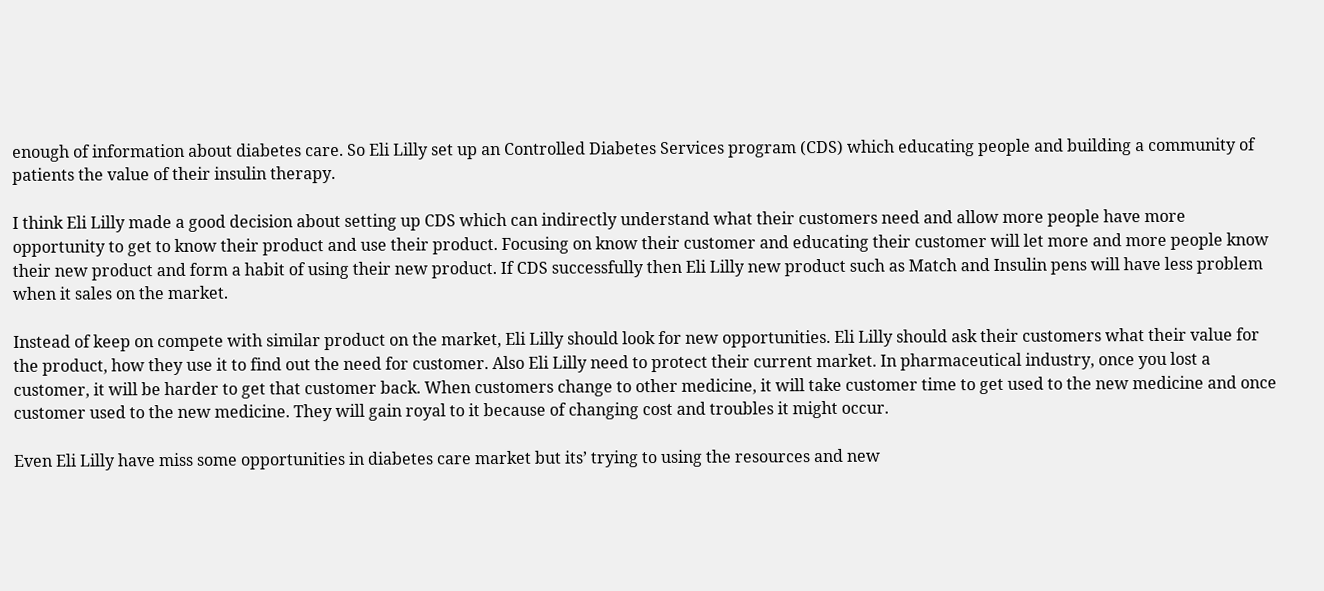enough of information about diabetes care. So Eli Lilly set up an Controlled Diabetes Services program (CDS) which educating people and building a community of patients the value of their insulin therapy.

I think Eli Lilly made a good decision about setting up CDS which can indirectly understand what their customers need and allow more people have more opportunity to get to know their product and use their product. Focusing on know their customer and educating their customer will let more and more people know their new product and form a habit of using their new product. If CDS successfully then Eli Lilly new product such as Match and Insulin pens will have less problem when it sales on the market.

Instead of keep on compete with similar product on the market, Eli Lilly should look for new opportunities. Eli Lilly should ask their customers what their value for the product, how they use it to find out the need for customer. Also Eli Lilly need to protect their current market. In pharmaceutical industry, once you lost a customer, it will be harder to get that customer back. When customers change to other medicine, it will take customer time to get used to the new medicine and once customer used to the new medicine. They will gain royal to it because of changing cost and troubles it might occur.

Even Eli Lilly have miss some opportunities in diabetes care market but its’ trying to using the resources and new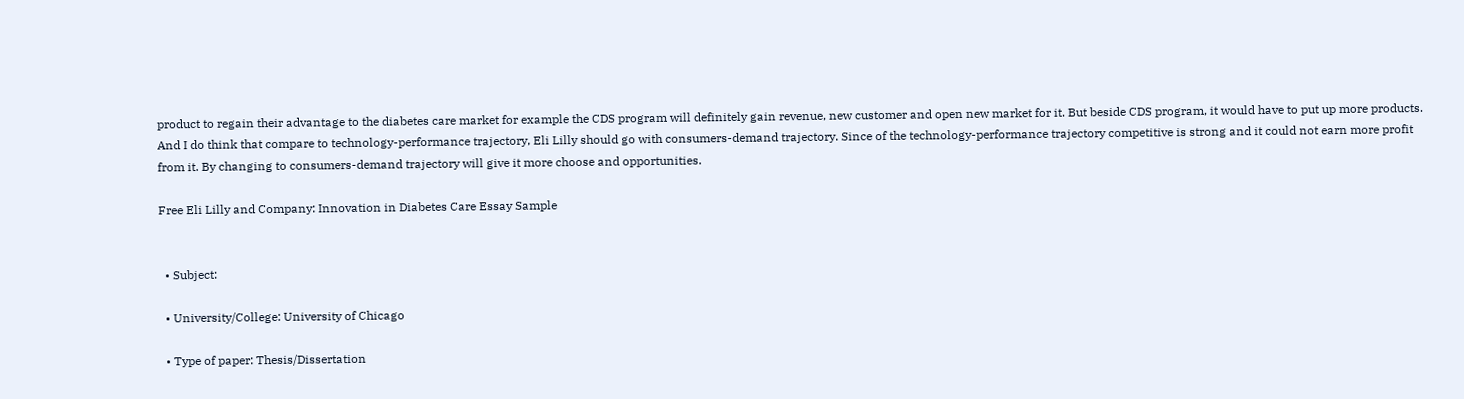product to regain their advantage to the diabetes care market for example the CDS program will definitely gain revenue, new customer and open new market for it. But beside CDS program, it would have to put up more products. And I do think that compare to technology-performance trajectory, Eli Lilly should go with consumers-demand trajectory. Since of the technology-performance trajectory competitive is strong and it could not earn more profit from it. By changing to consumers-demand trajectory will give it more choose and opportunities.

Free Eli Lilly and Company: Innovation in Diabetes Care Essay Sample


  • Subject:

  • University/College: University of Chicago

  • Type of paper: Thesis/Dissertation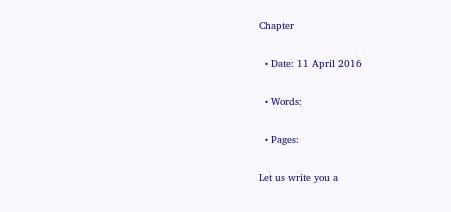Chapter

  • Date: 11 April 2016

  • Words:

  • Pages:

Let us write you a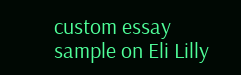custom essay sample on Eli Lilly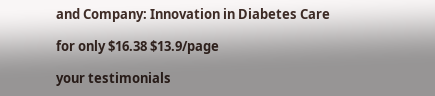and Company: Innovation in Diabetes Care

for only $16.38 $13.9/page

your testimonials